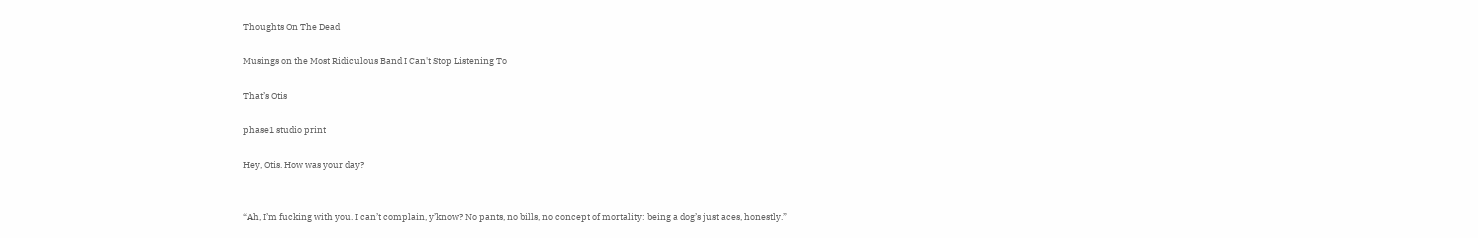Thoughts On The Dead

Musings on the Most Ridiculous Band I Can't Stop Listening To

That’s Otis

phase1 studio print

Hey, Otis. How was your day?


“Ah, I’m fucking with you. I can’t complain, y’know? No pants, no bills, no concept of mortality: being a dog’s just aces, honestly.”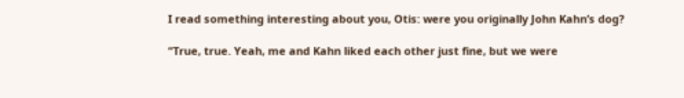I read something interesting about you, Otis: were you originally John Kahn’s dog?

“True, true. Yeah, me and Kahn liked each other just fine, but we were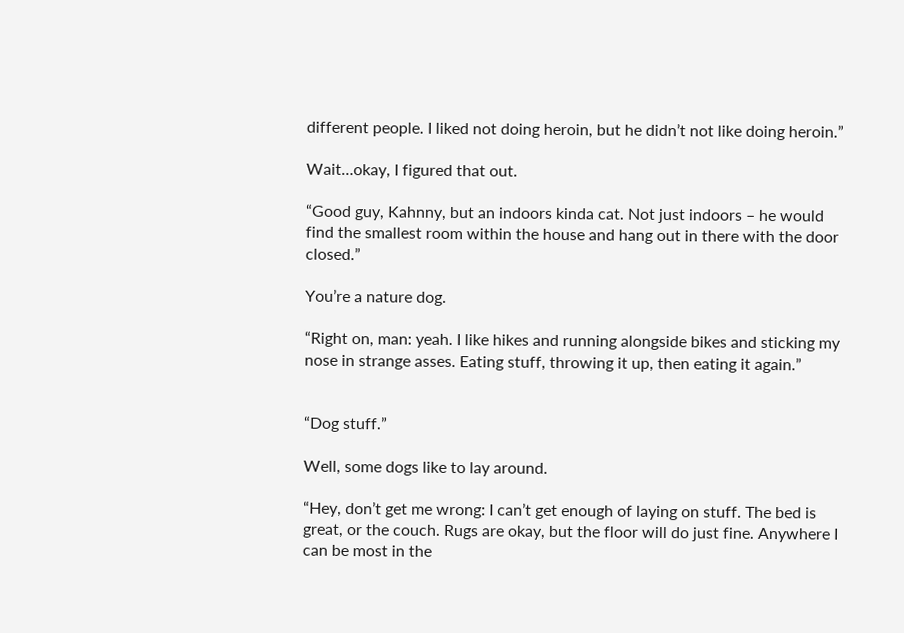different people. I liked not doing heroin, but he didn’t not like doing heroin.”

Wait…okay, I figured that out.

“Good guy, Kahnny, but an indoors kinda cat. Not just indoors – he would find the smallest room within the house and hang out in there with the door closed.”

You’re a nature dog.

“Right on, man: yeah. I like hikes and running alongside bikes and sticking my nose in strange asses. Eating stuff, throwing it up, then eating it again.”


“Dog stuff.”

Well, some dogs like to lay around.

“Hey, don’t get me wrong: I can’t get enough of laying on stuff. The bed is great, or the couch. Rugs are okay, but the floor will do just fine. Anywhere I can be most in the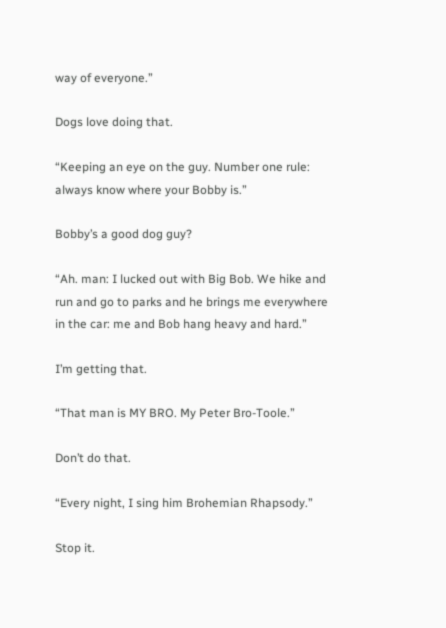way of everyone.”

Dogs love doing that.

“Keeping an eye on the guy. Number one rule: always know where your Bobby is.”

Bobby’s a good dog guy?

“Ah. man: I lucked out with Big Bob. We hike and run and go to parks and he brings me everywhere in the car: me and Bob hang heavy and hard.”

I’m getting that.

“That man is MY BRO. My Peter Bro-Toole.”

Don’t do that.

“Every night, I sing him Brohemian Rhapsody.”

Stop it.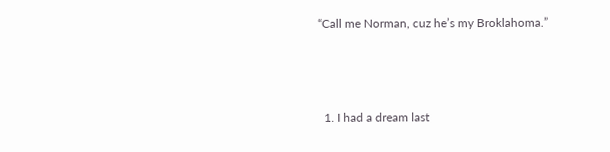“Call me Norman, cuz he’s my Broklahoma.”



  1. I had a dream last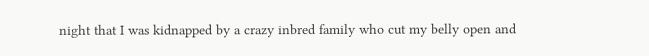night that I was kidnapped by a crazy inbred family who cut my belly open and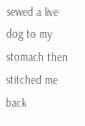sewed a live dog to my stomach then stitched me back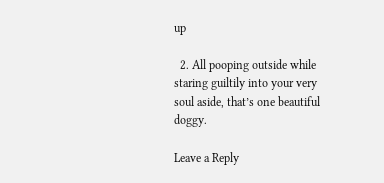up

  2. All pooping outside while staring guiltily into your very soul aside, that’s one beautiful doggy.

Leave a Reply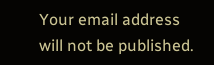Your email address will not be published.